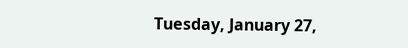Tuesday, January 27,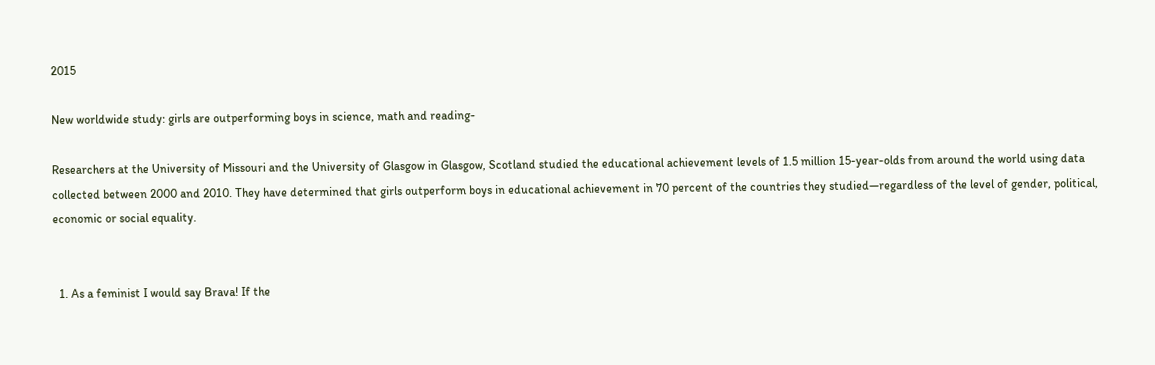2015

New worldwide study: girls are outperforming boys in science, math and reading-

Researchers at the University of Missouri and the University of Glasgow in Glasgow, Scotland studied the educational achievement levels of 1.5 million 15-year-olds from around the world using data collected between 2000 and 2010. They have determined that girls outperform boys in educational achievement in 70 percent of the countries they studied—regardless of the level of gender, political, economic or social equality.


  1. As a feminist I would say Brava! If the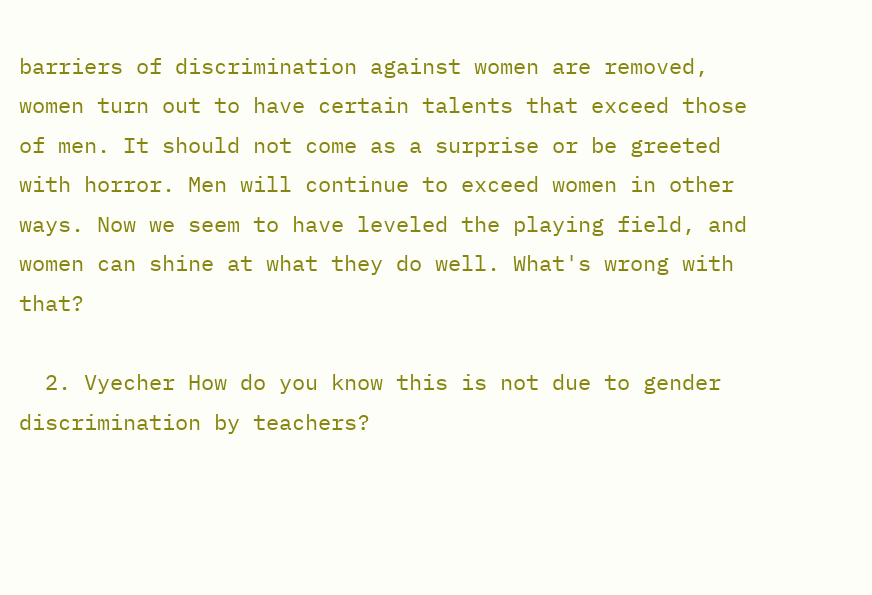barriers of discrimination against women are removed, women turn out to have certain talents that exceed those of men. It should not come as a surprise or be greeted with horror. Men will continue to exceed women in other ways. Now we seem to have leveled the playing field, and women can shine at what they do well. What's wrong with that?

  2. Vyecher How do you know this is not due to gender discrimination by teachers?